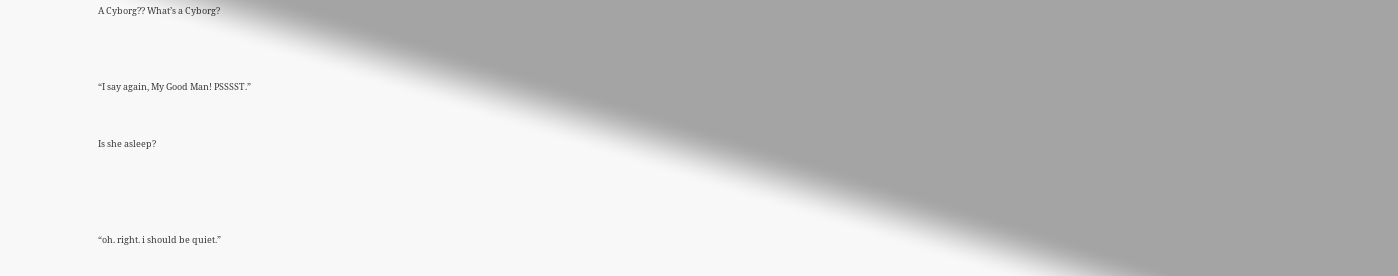A Cyborg?? What’s a Cyborg?



“I say again, My Good Man! PSSSST.”


Is she asleep?




“oh. right. i should be quiet.”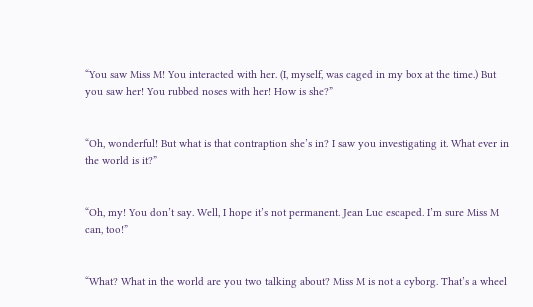“You saw Miss M! You interacted with her. (I, myself, was caged in my box at the time.) But you saw her! You rubbed noses with her! How is she?”


“Oh, wonderful! But what is that contraption she’s in? I saw you investigating it. What ever in the world is it?”


“Oh, my! You don’t say. Well, I hope it’s not permanent. Jean Luc escaped. I’m sure Miss M can, too!”


“What? What in the world are you two talking about? Miss M is not a cyborg. That’s a wheel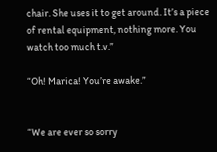chair. She uses it to get around. It’s a piece of rental equipment, nothing more. You watch too much t.v.”

“Oh! Marica! You’re awake.”


“We are ever so sorry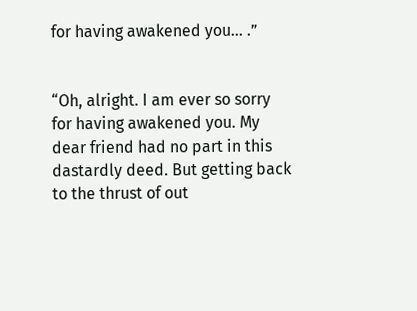for having awakened you… .”


“Oh, alright. I am ever so sorry for having awakened you. My dear friend had no part in this dastardly deed. But getting back to the thrust of out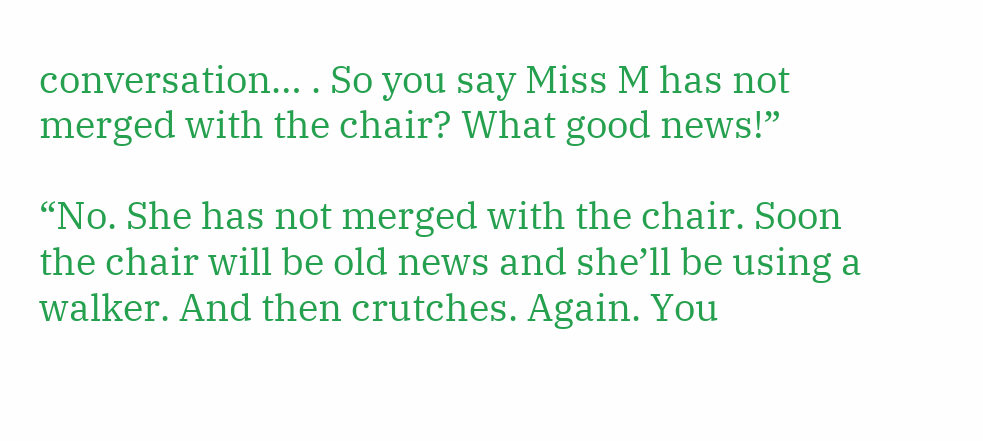conversation… . So you say Miss M has not merged with the chair? What good news!”

“No. She has not merged with the chair. Soon the chair will be old news and she’ll be using a walker. And then crutches. Again. You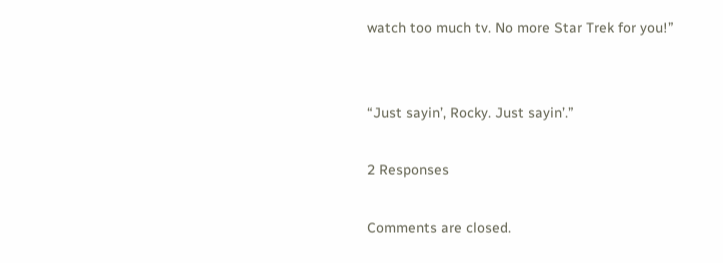watch too much tv. No more Star Trek for you!”


“Just sayin’, Rocky. Just sayin’.”

2 Responses

Comments are closed.